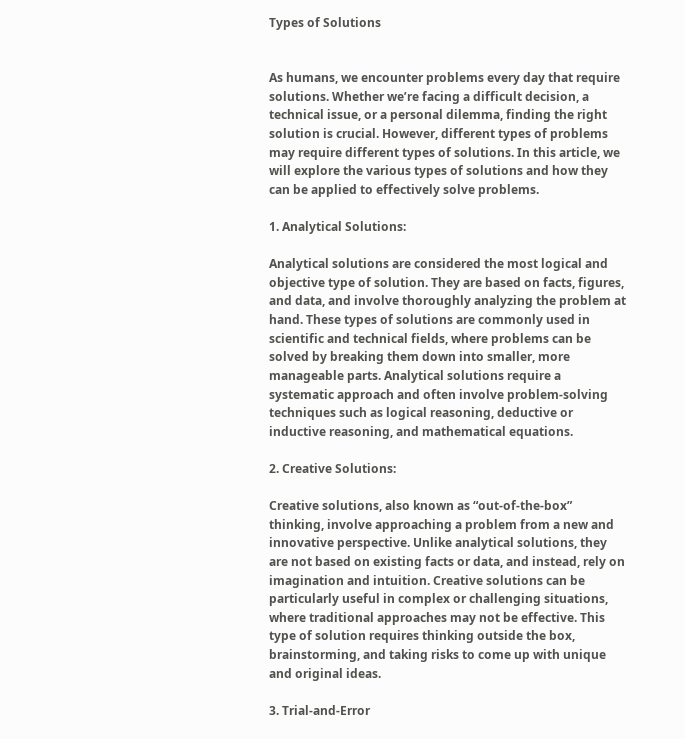Types of Solutions


As humans, we encounter problems every day that require solutions. Whether we’re facing a difficult decision, a technical issue, or a personal dilemma, finding the right solution is crucial. However, different types of problems may require different types of solutions. In this article, we will explore the various types of solutions and how they can be applied to effectively solve problems.

1. Analytical Solutions:

Analytical solutions are considered the most logical and objective type of solution. They are based on facts, figures, and data, and involve thoroughly analyzing the problem at hand. These types of solutions are commonly used in scientific and technical fields, where problems can be solved by breaking them down into smaller, more manageable parts. Analytical solutions require a systematic approach and often involve problem-solving techniques such as logical reasoning, deductive or inductive reasoning, and mathematical equations.

2. Creative Solutions:

Creative solutions, also known as “out-of-the-box” thinking, involve approaching a problem from a new and innovative perspective. Unlike analytical solutions, they are not based on existing facts or data, and instead, rely on imagination and intuition. Creative solutions can be particularly useful in complex or challenging situations, where traditional approaches may not be effective. This type of solution requires thinking outside the box, brainstorming, and taking risks to come up with unique and original ideas.

3. Trial-and-Error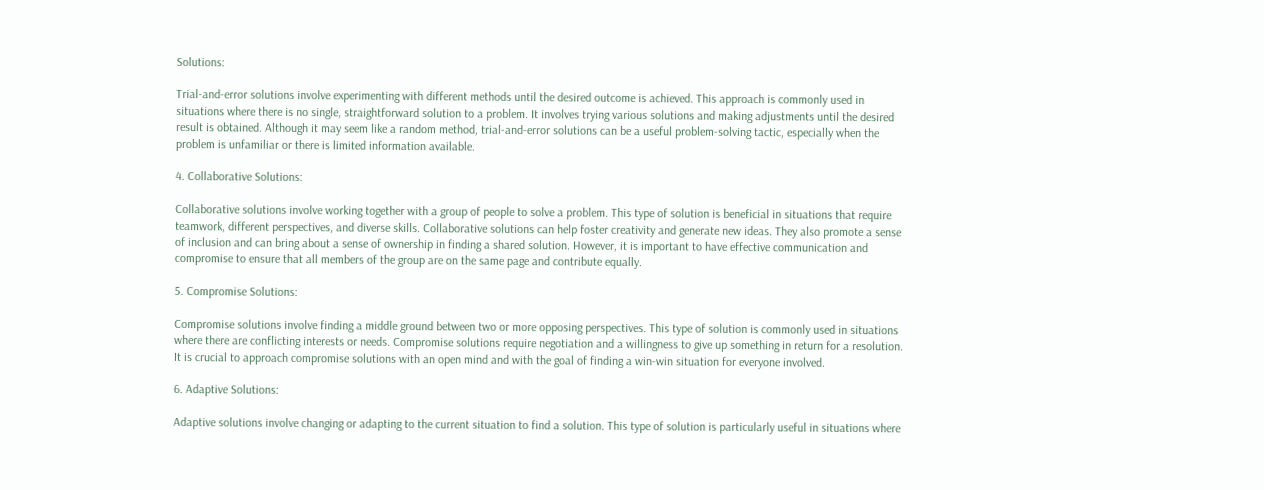Solutions:

Trial-and-error solutions involve experimenting with different methods until the desired outcome is achieved. This approach is commonly used in situations where there is no single, straightforward solution to a problem. It involves trying various solutions and making adjustments until the desired result is obtained. Although it may seem like a random method, trial-and-error solutions can be a useful problem-solving tactic, especially when the problem is unfamiliar or there is limited information available.

4. Collaborative Solutions:

Collaborative solutions involve working together with a group of people to solve a problem. This type of solution is beneficial in situations that require teamwork, different perspectives, and diverse skills. Collaborative solutions can help foster creativity and generate new ideas. They also promote a sense of inclusion and can bring about a sense of ownership in finding a shared solution. However, it is important to have effective communication and compromise to ensure that all members of the group are on the same page and contribute equally.

5. Compromise Solutions:

Compromise solutions involve finding a middle ground between two or more opposing perspectives. This type of solution is commonly used in situations where there are conflicting interests or needs. Compromise solutions require negotiation and a willingness to give up something in return for a resolution. It is crucial to approach compromise solutions with an open mind and with the goal of finding a win-win situation for everyone involved.

6. Adaptive Solutions:

Adaptive solutions involve changing or adapting to the current situation to find a solution. This type of solution is particularly useful in situations where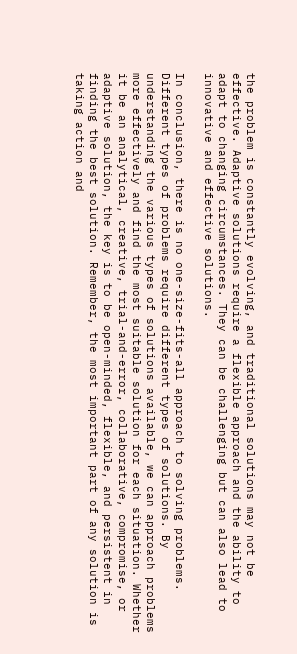the problem is constantly evolving, and traditional solutions may not be effective. Adaptive solutions require a flexible approach and the ability to adapt to changing circumstances. They can be challenging but can also lead to innovative and effective solutions.

In conclusion, there is no one-size-fits-all approach to solving problems. Different types of problems require different types of solutions. By understanding the various types of solutions available, we can approach problems more effectively and find the most suitable solution for each situation. Whether it be an analytical, creative, trial-and-error, collaborative, compromise, or adaptive solution, the key is to be open-minded, flexible, and persistent in finding the best solution. Remember, the most important part of any solution is taking action and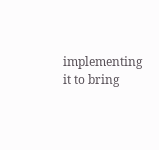implementing it to bring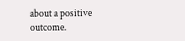about a positive outcome.